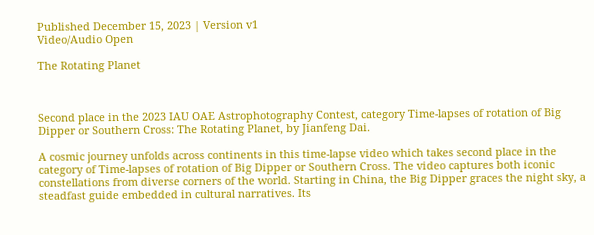Published December 15, 2023 | Version v1
Video/Audio Open

The Rotating Planet



Second place in the 2023 IAU OAE Astrophotography Contest, category Time-lapses of rotation of Big Dipper or Southern Cross: The Rotating Planet, by Jianfeng Dai.

A cosmic journey unfolds across continents in this time-lapse video which takes second place in the category of Time-lapses of rotation of Big Dipper or Southern Cross. The video captures both iconic constellations from diverse corners of the world. Starting in China, the Big Dipper graces the night sky, a steadfast guide embedded in cultural narratives. Its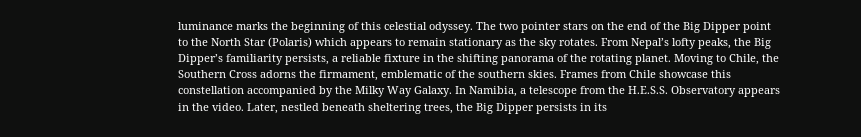luminance marks the beginning of this celestial odyssey. The two pointer stars on the end of the Big Dipper point to the North Star (Polaris) which appears to remain stationary as the sky rotates. From Nepal’s lofty peaks, the Big Dipper’s familiarity persists, a reliable fixture in the shifting panorama of the rotating planet. Moving to Chile, the Southern Cross adorns the firmament, emblematic of the southern skies. Frames from Chile showcase this constellation accompanied by the Milky Way Galaxy. In Namibia, a telescope from the H.E.S.S. Observatory appears in the video. Later, nestled beneath sheltering trees, the Big Dipper persists in its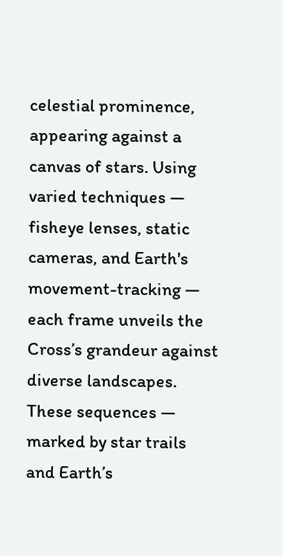celestial prominence, appearing against a canvas of stars. Using varied techniques — fisheye lenses, static cameras, and Earth's movement-tracking — each frame unveils the Cross’s grandeur against diverse landscapes. These sequences — marked by star trails and Earth’s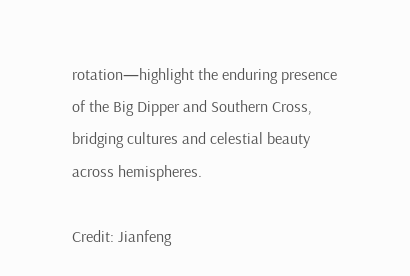rotation—highlight the enduring presence of the Big Dipper and Southern Cross, bridging cultures and celestial beauty across hemispheres.

Credit: Jianfeng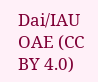Dai/IAU OAE (CC BY 4.0)